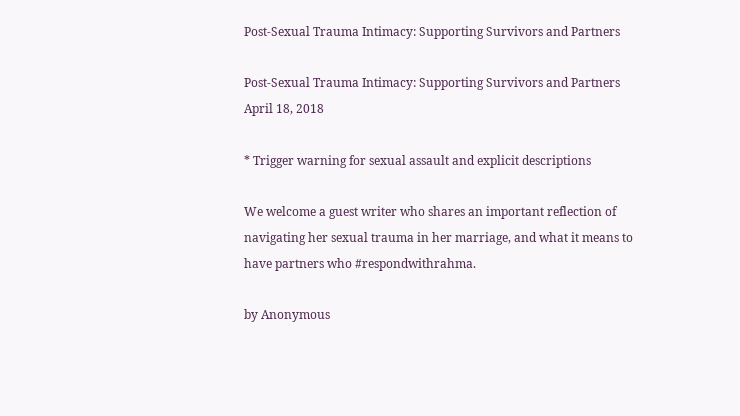Post-Sexual Trauma Intimacy: Supporting Survivors and Partners

Post-Sexual Trauma Intimacy: Supporting Survivors and Partners April 18, 2018

* Trigger warning for sexual assault and explicit descriptions

We welcome a guest writer who shares an important reflection of navigating her sexual trauma in her marriage, and what it means to have partners who #respondwithrahma.

by Anonymous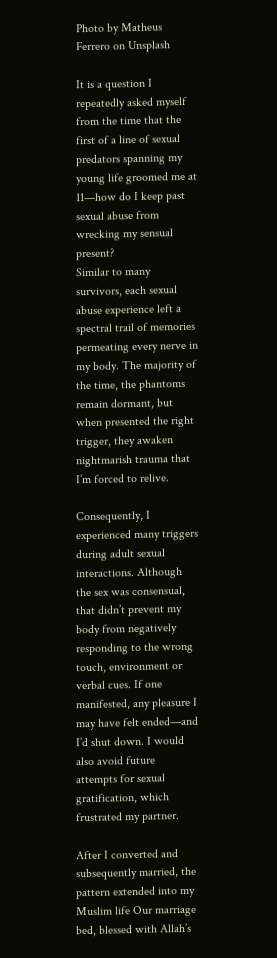Photo by Matheus Ferrero on Unsplash

It is a question I repeatedly asked myself from the time that the first of a line of sexual predators spanning my young life groomed me at 11—how do I keep past sexual abuse from wrecking my sensual present?
Similar to many survivors, each sexual abuse experience left a spectral trail of memories permeating every nerve in my body. The majority of the time, the phantoms remain dormant, but when presented the right trigger, they awaken nightmarish trauma that I’m forced to relive.

Consequently, I experienced many triggers during adult sexual interactions. Although the sex was consensual, that didn’t prevent my body from negatively responding to the wrong touch, environment or verbal cues. If one manifested, any pleasure I may have felt ended—and I’d shut down. I would also avoid future attempts for sexual gratification, which frustrated my partner.

After I converted and subsequently married, the pattern extended into my Muslim life Our marriage bed, blessed with Allah’s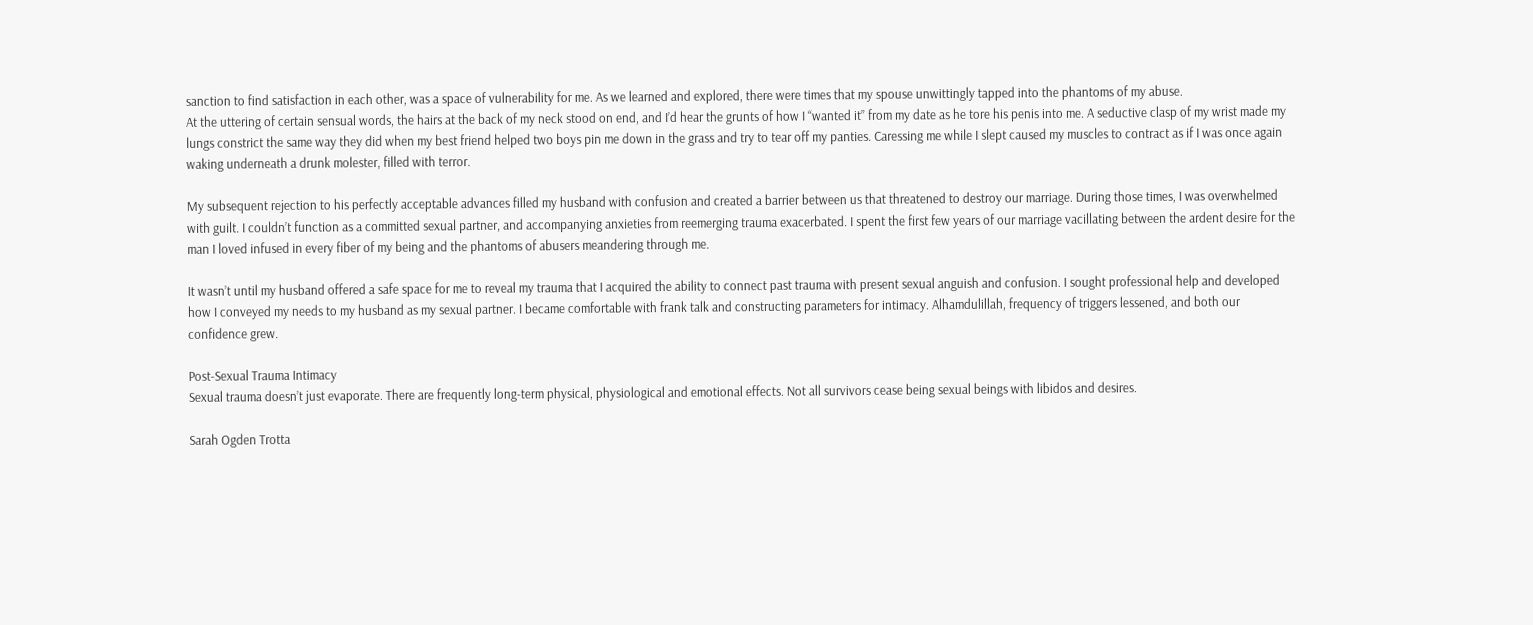sanction to find satisfaction in each other, was a space of vulnerability for me. As we learned and explored, there were times that my spouse unwittingly tapped into the phantoms of my abuse.
At the uttering of certain sensual words, the hairs at the back of my neck stood on end, and I’d hear the grunts of how I “wanted it” from my date as he tore his penis into me. A seductive clasp of my wrist made my lungs constrict the same way they did when my best friend helped two boys pin me down in the grass and try to tear off my panties. Caressing me while I slept caused my muscles to contract as if I was once again waking underneath a drunk molester, filled with terror.

My subsequent rejection to his perfectly acceptable advances filled my husband with confusion and created a barrier between us that threatened to destroy our marriage. During those times, I was overwhelmed with guilt. I couldn’t function as a committed sexual partner, and accompanying anxieties from reemerging trauma exacerbated. I spent the first few years of our marriage vacillating between the ardent desire for the man I loved infused in every fiber of my being and the phantoms of abusers meandering through me.

It wasn’t until my husband offered a safe space for me to reveal my trauma that I acquired the ability to connect past trauma with present sexual anguish and confusion. I sought professional help and developed how I conveyed my needs to my husband as my sexual partner. I became comfortable with frank talk and constructing parameters for intimacy. Alhamdulillah, frequency of triggers lessened, and both our confidence grew.

Post-Sexual Trauma Intimacy
Sexual trauma doesn’t just evaporate. There are frequently long-term physical, physiological and emotional effects. Not all survivors cease being sexual beings with libidos and desires.

Sarah Ogden Trotta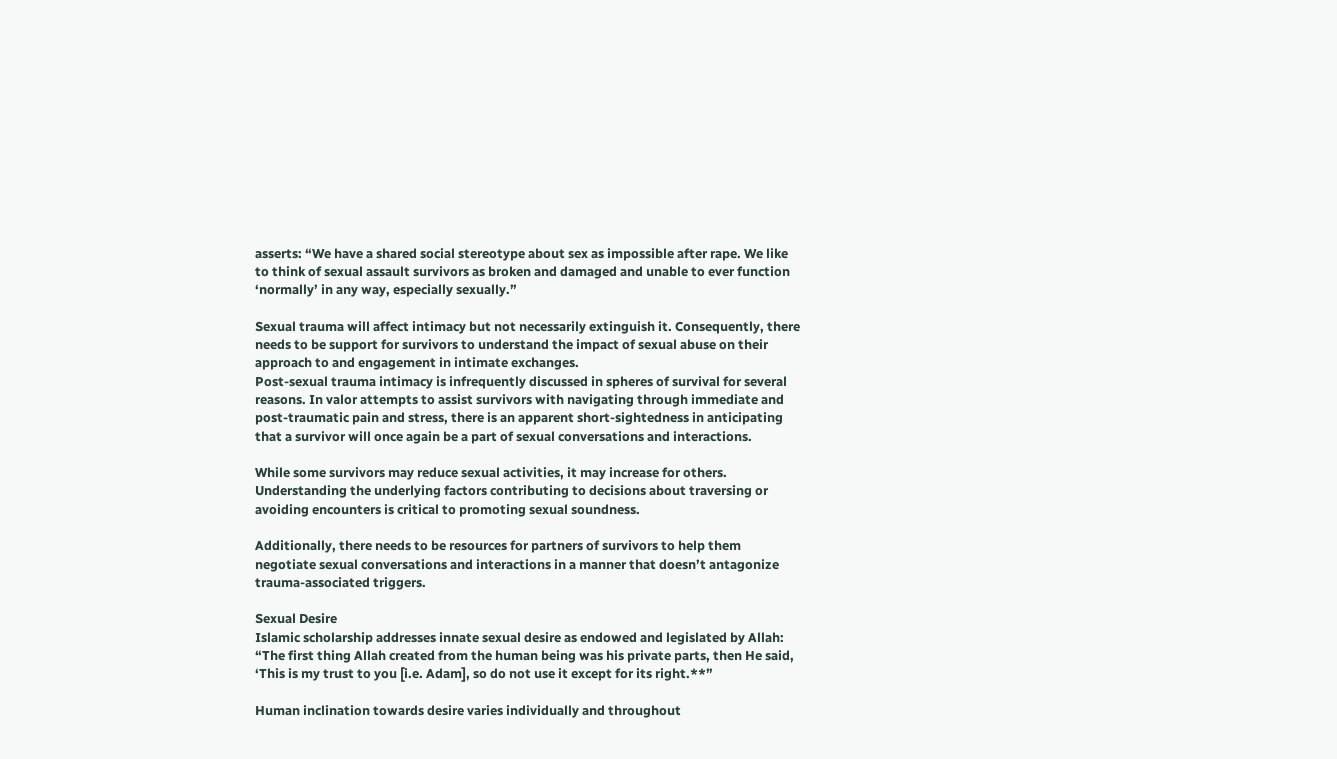asserts: “We have a shared social stereotype about sex as impossible after rape. We like to think of sexual assault survivors as broken and damaged and unable to ever function ‘normally’ in any way, especially sexually.”

Sexual trauma will affect intimacy but not necessarily extinguish it. Consequently, there needs to be support for survivors to understand the impact of sexual abuse on their approach to and engagement in intimate exchanges.
Post-sexual trauma intimacy is infrequently discussed in spheres of survival for several reasons. In valor attempts to assist survivors with navigating through immediate and post-traumatic pain and stress, there is an apparent short-sightedness in anticipating that a survivor will once again be a part of sexual conversations and interactions.

While some survivors may reduce sexual activities, it may increase for others. Understanding the underlying factors contributing to decisions about traversing or avoiding encounters is critical to promoting sexual soundness.

Additionally, there needs to be resources for partners of survivors to help them negotiate sexual conversations and interactions in a manner that doesn’t antagonize trauma-associated triggers.

Sexual Desire
Islamic scholarship addresses innate sexual desire as endowed and legislated by Allah:
“The first thing Allah created from the human being was his private parts, then He said, ‘This is my trust to you [i.e. Adam], so do not use it except for its right.**”

Human inclination towards desire varies individually and throughout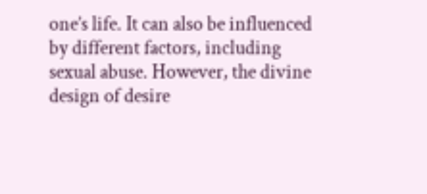one’s life. It can also be influenced by different factors, including sexual abuse. However, the divine design of desire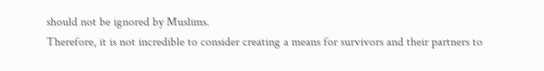should not be ignored by Muslims.
Therefore, it is not incredible to consider creating a means for survivors and their partners to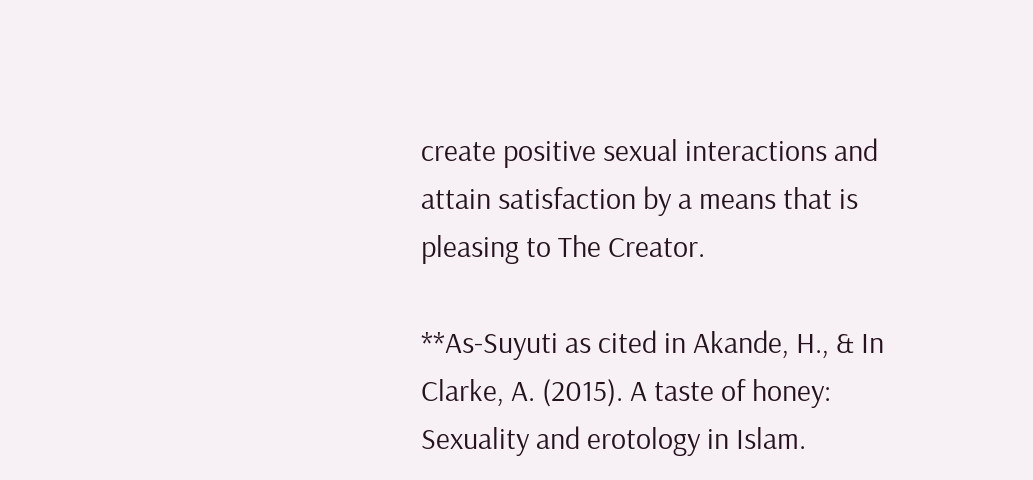create positive sexual interactions and attain satisfaction by a means that is pleasing to The Creator.

**As-Suyuti as cited in Akande, H., & In Clarke, A. (2015). A taste of honey: Sexuality and erotology in Islam.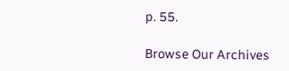p. 55.

Browse Our Archives